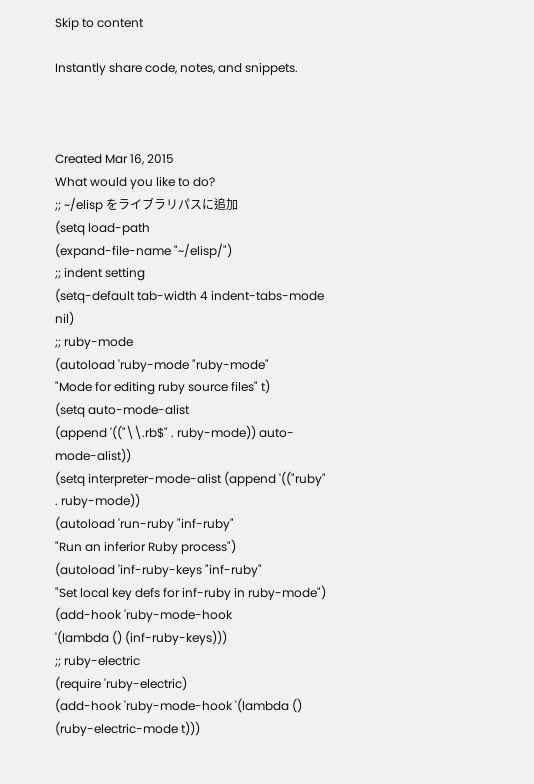Skip to content

Instantly share code, notes, and snippets.



Created Mar 16, 2015
What would you like to do?
;; ~/elisp をライブラリパスに追加
(setq load-path
(expand-file-name "~/elisp/")
;; indent setting
(setq-default tab-width 4 indent-tabs-mode nil)
;; ruby-mode
(autoload 'ruby-mode "ruby-mode"
"Mode for editing ruby source files" t)
(setq auto-mode-alist
(append '(("\\.rb$" . ruby-mode)) auto-mode-alist))
(setq interpreter-mode-alist (append '(("ruby" . ruby-mode))
(autoload 'run-ruby "inf-ruby"
"Run an inferior Ruby process")
(autoload 'inf-ruby-keys "inf-ruby"
"Set local key defs for inf-ruby in ruby-mode")
(add-hook 'ruby-mode-hook
'(lambda () (inf-ruby-keys)))
;; ruby-electric
(require 'ruby-electric)
(add-hook 'ruby-mode-hook '(lambda () (ruby-electric-mode t)))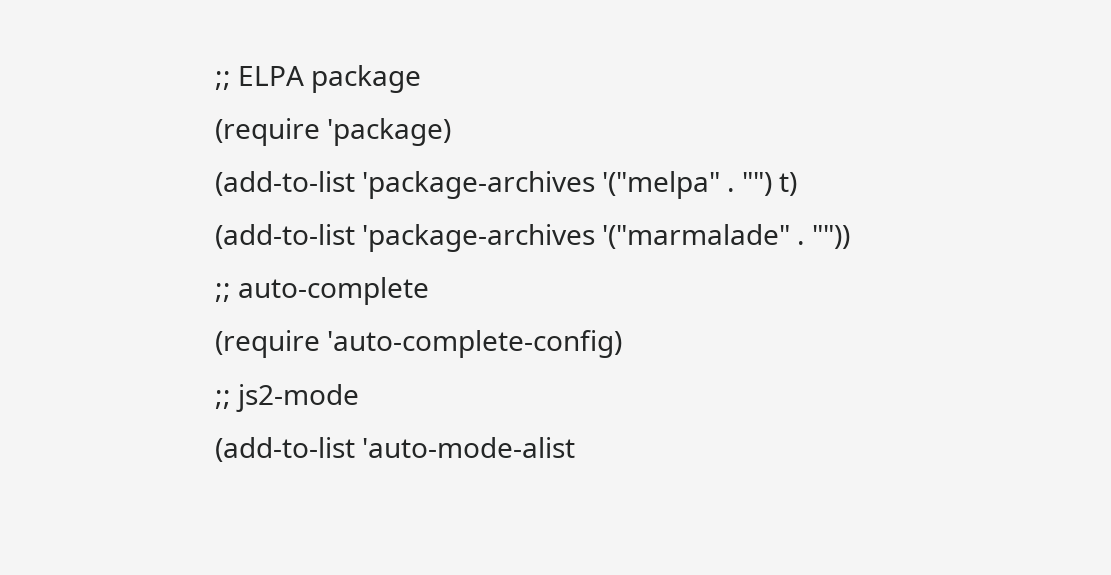;; ELPA package
(require 'package)
(add-to-list 'package-archives '("melpa" . "") t)
(add-to-list 'package-archives '("marmalade" . ""))
;; auto-complete
(require 'auto-complete-config)
;; js2-mode
(add-to-list 'auto-mode-alist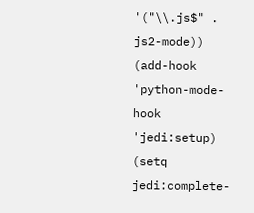'("\\.js$" . js2-mode))
(add-hook 'python-mode-hook 'jedi:setup)
(setq jedi:complete-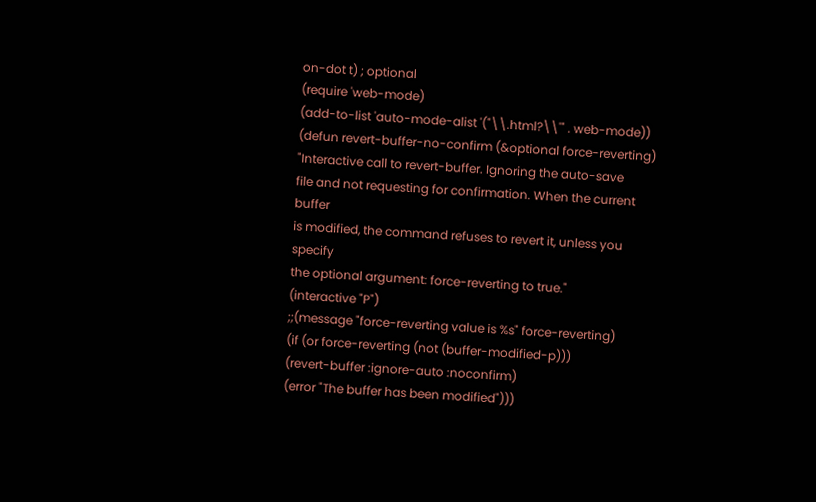on-dot t) ; optional
(require 'web-mode)
(add-to-list 'auto-mode-alist '("\\.html?\\'" . web-mode))
(defun revert-buffer-no-confirm (&optional force-reverting)
"Interactive call to revert-buffer. Ignoring the auto-save
file and not requesting for confirmation. When the current buffer
is modified, the command refuses to revert it, unless you specify
the optional argument: force-reverting to true."
(interactive "P")
;;(message "force-reverting value is %s" force-reverting)
(if (or force-reverting (not (buffer-modified-p)))
(revert-buffer :ignore-auto :noconfirm)
(error "The buffer has been modified")))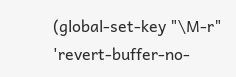(global-set-key "\M-r" 'revert-buffer-no-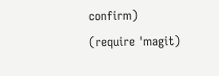confirm)
(require 'magit)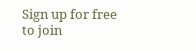Sign up for free to join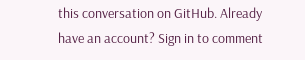this conversation on GitHub. Already have an account? Sign in to comment